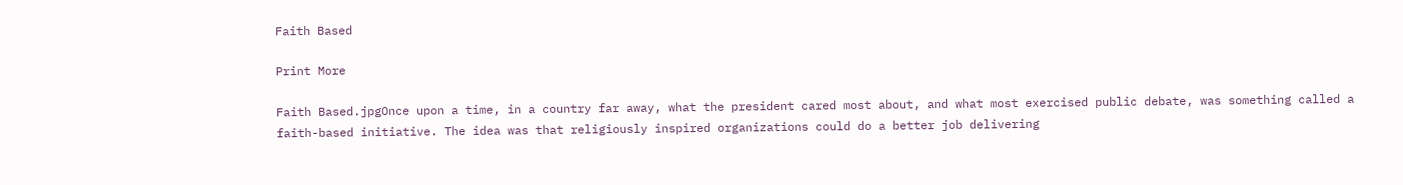Faith Based

Print More

Faith Based.jpgOnce upon a time, in a country far away, what the president cared most about, and what most exercised public debate, was something called a faith-based initiative. The idea was that religiously inspired organizations could do a better job delivering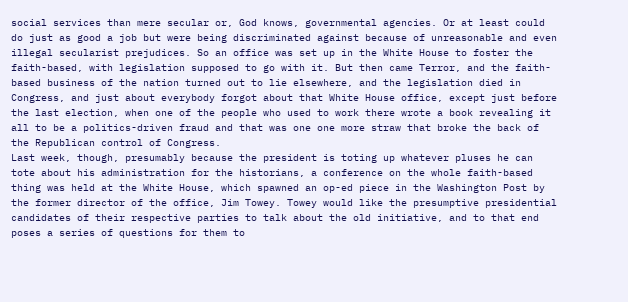social services than mere secular or, God knows, governmental agencies. Or at least could do just as good a job but were being discriminated against because of unreasonable and even illegal secularist prejudices. So an office was set up in the White House to foster the faith-based, with legislation supposed to go with it. But then came Terror, and the faith-based business of the nation turned out to lie elsewhere, and the legislation died in Congress, and just about everybody forgot about that White House office, except just before the last election, when one of the people who used to work there wrote a book revealing it all to be a politics-driven fraud and that was one one more straw that broke the back of the Republican control of Congress.
Last week, though, presumably because the president is toting up whatever pluses he can tote about his administration for the historians, a conference on the whole faith-based thing was held at the White House, which spawned an op-ed piece in the Washington Post by the former director of the office, Jim Towey. Towey would like the presumptive presidential candidates of their respective parties to talk about the old initiative, and to that end poses a series of questions for them to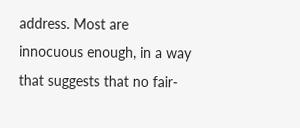address. Most are innocuous enough, in a way that suggests that no fair-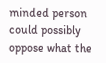minded person could possibly oppose what the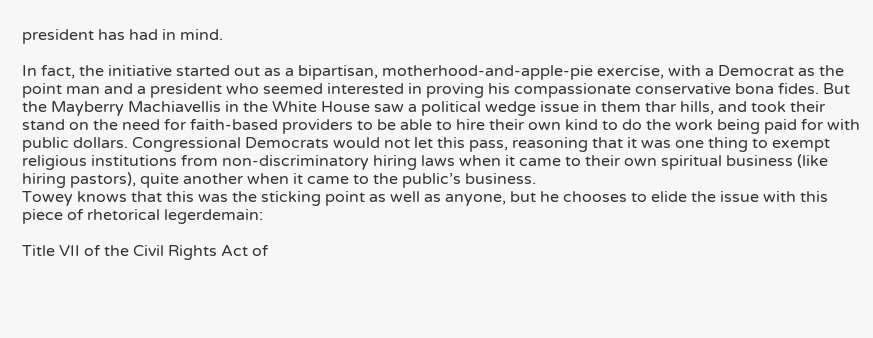president has had in mind.

In fact, the initiative started out as a bipartisan, motherhood-and-apple-pie exercise, with a Democrat as the point man and a president who seemed interested in proving his compassionate conservative bona fides. But the Mayberry Machiavellis in the White House saw a political wedge issue in them thar hills, and took their stand on the need for faith-based providers to be able to hire their own kind to do the work being paid for with public dollars. Congressional Democrats would not let this pass, reasoning that it was one thing to exempt religious institutions from non-discriminatory hiring laws when it came to their own spiritual business (like hiring pastors), quite another when it came to the public’s business.
Towey knows that this was the sticking point as well as anyone, but he chooses to elide the issue with this piece of rhetorical legerdemain:

Title VII of the Civil Rights Act of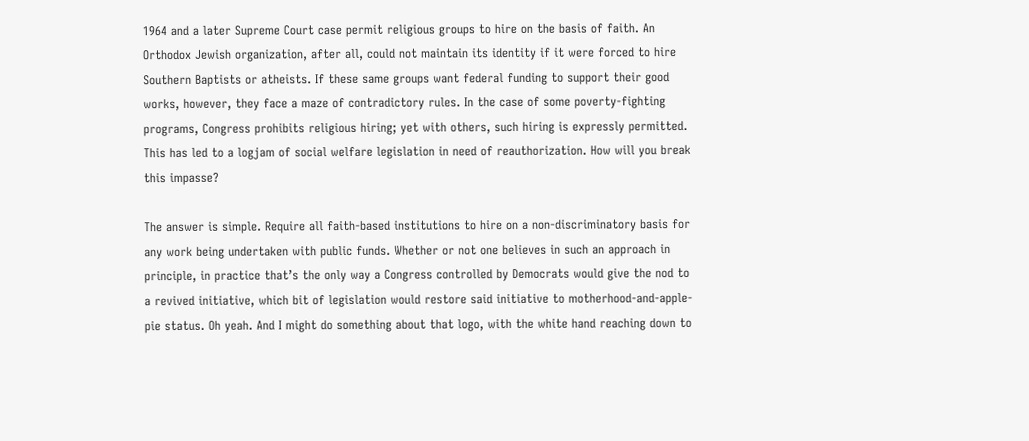1964 and a later Supreme Court case permit religious groups to hire on the basis of faith. An Orthodox Jewish organization, after all, could not maintain its identity if it were forced to hire Southern Baptists or atheists. If these same groups want federal funding to support their good works, however, they face a maze of contradictory rules. In the case of some poverty-fighting programs, Congress prohibits religious hiring; yet with others, such hiring is expressly permitted. This has led to a logjam of social welfare legislation in need of reauthorization. How will you break this impasse?

The answer is simple. Require all faith-based institutions to hire on a non-discriminatory basis for any work being undertaken with public funds. Whether or not one believes in such an approach in principle, in practice that’s the only way a Congress controlled by Democrats would give the nod to a revived initiative, which bit of legislation would restore said initiative to motherhood-and-apple-pie status. Oh yeah. And I might do something about that logo, with the white hand reaching down to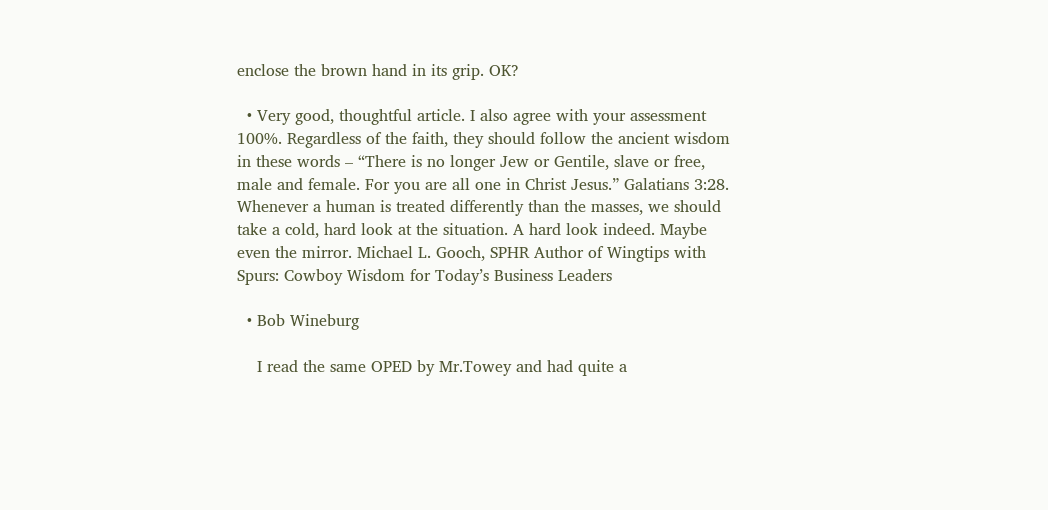enclose the brown hand in its grip. OK?

  • Very good, thoughtful article. I also agree with your assessment 100%. Regardless of the faith, they should follow the ancient wisdom in these words – “There is no longer Jew or Gentile, slave or free, male and female. For you are all one in Christ Jesus.” Galatians 3:28. Whenever a human is treated differently than the masses, we should take a cold, hard look at the situation. A hard look indeed. Maybe even the mirror. Michael L. Gooch, SPHR Author of Wingtips with Spurs: Cowboy Wisdom for Today’s Business Leaders

  • Bob Wineburg

    I read the same OPED by Mr.Towey and had quite a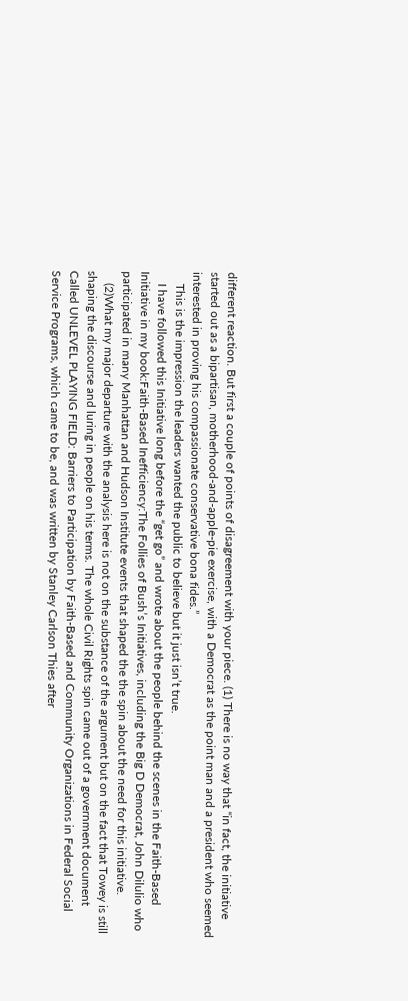different reaction. But first a couple of points of disagreement with your piece. (1) There is no way that “in fact, the initiative started out as a bipartisan, motherhood-and-apple-pie exercise, with a Democrat as the point man and a president who seemed interested in proving his compassionate conservative bona fides.”
    This is the impression the leaders wanted the public to believe but it just isn’t true.
    I have followed this Initiative long before the “get go” and wrote about the people behind the scenes in the Faith-Based Initiative in my book:Faith-Based Inefficiency:The Follies of Bush’s Initiatives, including the Big D Democrat, John Dilulio who participated in many Manhattan and Hudson Institute events that shaped the the spin about the need for this initiative.
    (2)What my major departure with the analysis here is not on the substance of the argument but on the fact that Towey is still shaping the discourse and luring in people on his terms. The whole Civil Rights spin came out of a government document Called UNLEVEL PLAYING FIELD: Barriers to Participation by Faith-Based and Community Organizations in Federal Social Service Programs, which came to be, and was written by Stanley Carlson Thies after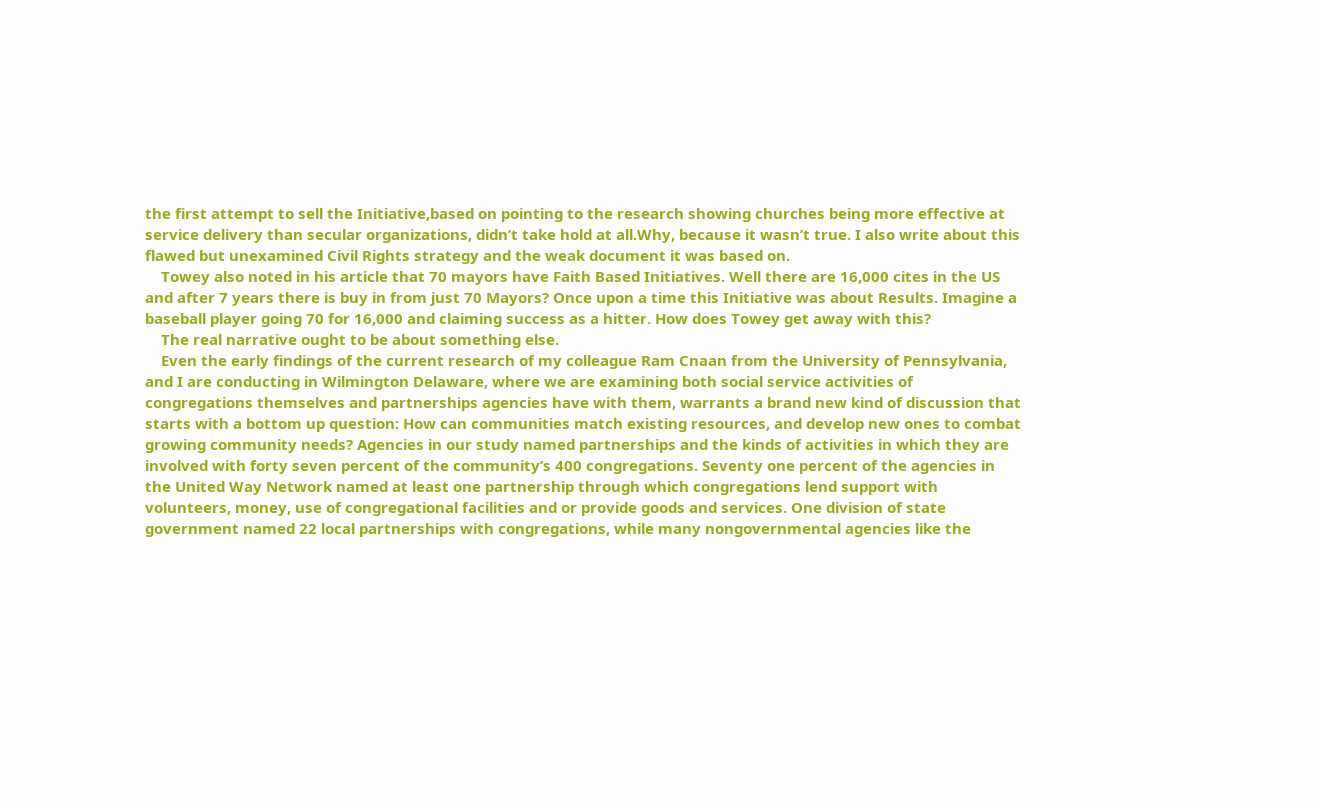the first attempt to sell the Initiative,based on pointing to the research showing churches being more effective at service delivery than secular organizations, didn’t take hold at all.Why, because it wasn’t true. I also write about this flawed but unexamined Civil Rights strategy and the weak document it was based on.
    Towey also noted in his article that 70 mayors have Faith Based Initiatives. Well there are 16,000 cites in the US and after 7 years there is buy in from just 70 Mayors? Once upon a time this Initiative was about Results. Imagine a baseball player going 70 for 16,000 and claiming success as a hitter. How does Towey get away with this?
    The real narrative ought to be about something else.
    Even the early findings of the current research of my colleague Ram Cnaan from the University of Pennsylvania, and I are conducting in Wilmington Delaware, where we are examining both social service activities of congregations themselves and partnerships agencies have with them, warrants a brand new kind of discussion that starts with a bottom up question: How can communities match existing resources, and develop new ones to combat growing community needs? Agencies in our study named partnerships and the kinds of activities in which they are involved with forty seven percent of the community’s 400 congregations. Seventy one percent of the agencies in the United Way Network named at least one partnership through which congregations lend support with volunteers, money, use of congregational facilities and or provide goods and services. One division of state government named 22 local partnerships with congregations, while many nongovernmental agencies like the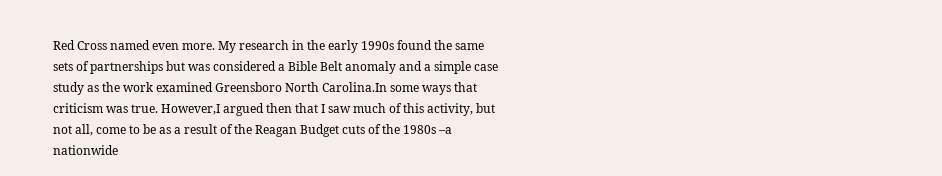Red Cross named even more. My research in the early 1990s found the same sets of partnerships but was considered a Bible Belt anomaly and a simple case study as the work examined Greensboro North Carolina.In some ways that criticism was true. However,I argued then that I saw much of this activity, but not all, come to be as a result of the Reagan Budget cuts of the 1980s –a nationwide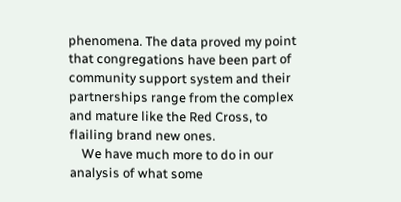phenomena. The data proved my point that congregations have been part of community support system and their partnerships range from the complex and mature like the Red Cross, to flailing brand new ones.
    We have much more to do in our analysis of what some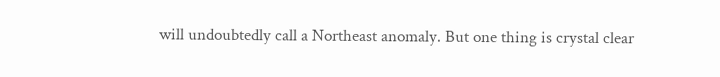will undoubtedly call a Northeast anomaly. But one thing is crystal clear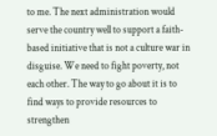to me. The next administration would serve the country well to support a faith-based initiative that is not a culture war in disguise. We need to fight poverty, not each other. The way to go about it is to find ways to provide resources to strengthen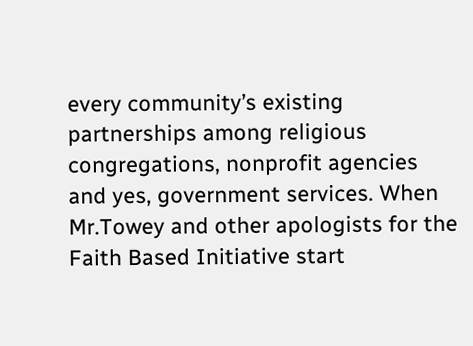every community’s existing partnerships among religious congregations, nonprofit agencies and yes, government services. When Mr.Towey and other apologists for the Faith Based Initiative start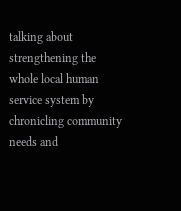talking about strengthening the whole local human service system by chronicling community needs and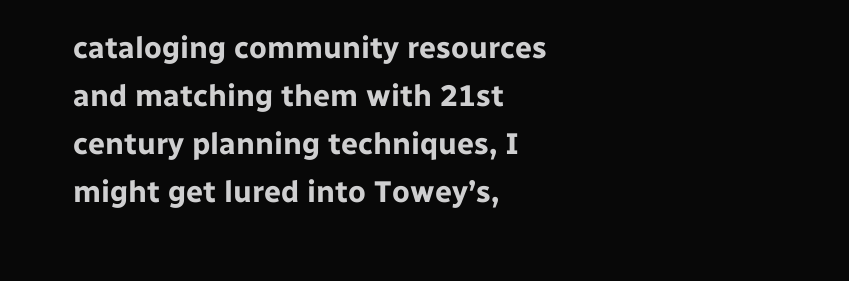cataloging community resources and matching them with 21st century planning techniques, I might get lured into Towey’s,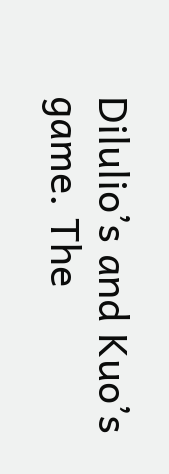Dilulio’s and Kuo’s game. The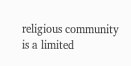religious community is a limited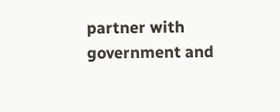partner with government and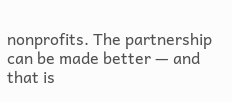nonprofits. The partnership can be made better — and that is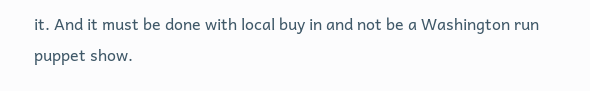it. And it must be done with local buy in and not be a Washington run puppet show.